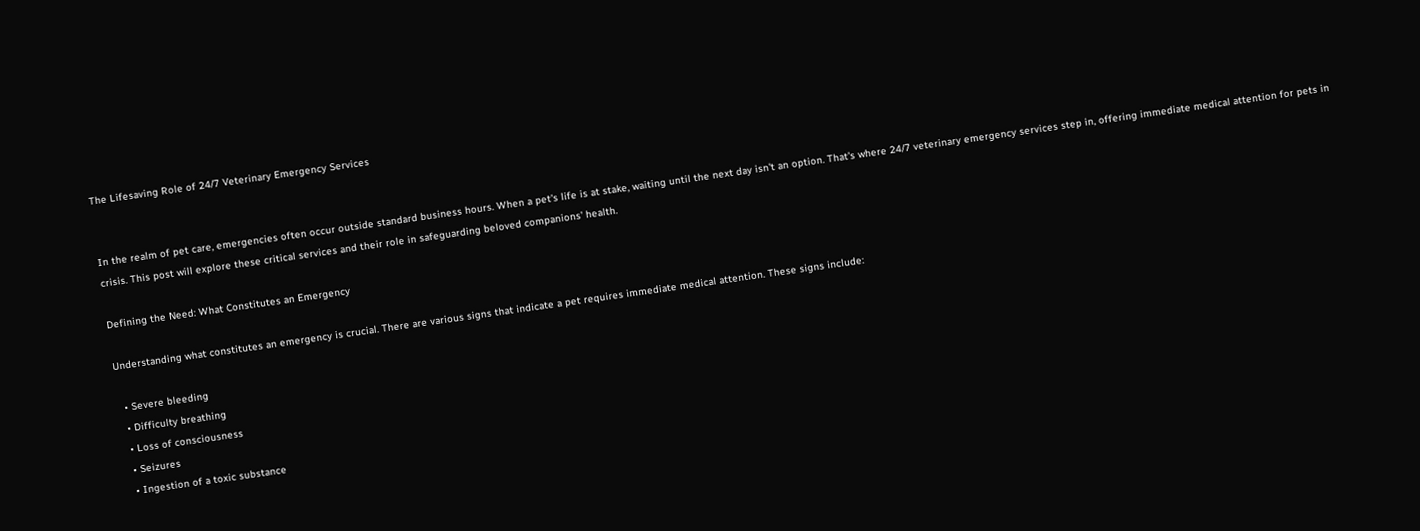The Lifesaving Role of 24/7 Veterinary Emergency Services


In the realm of pet care, emergencies often occur outside standard business hours. When a pet's life is at stake, waiting until the next day isn't an option. That's where 24/7 veterinary emergency services step in, offering immediate medical attention for pets in crisis. This post will explore these critical services and their role in safeguarding beloved companions' health.

Defining the Need: What Constitutes an Emergency

Understanding what constitutes an emergency is crucial. There are various signs that indicate a pet requires immediate medical attention. These signs include:

  • Severe bleeding
  • Difficulty breathing
  • Loss of consciousness
  • Seizures
  • Ingestion of a toxic substance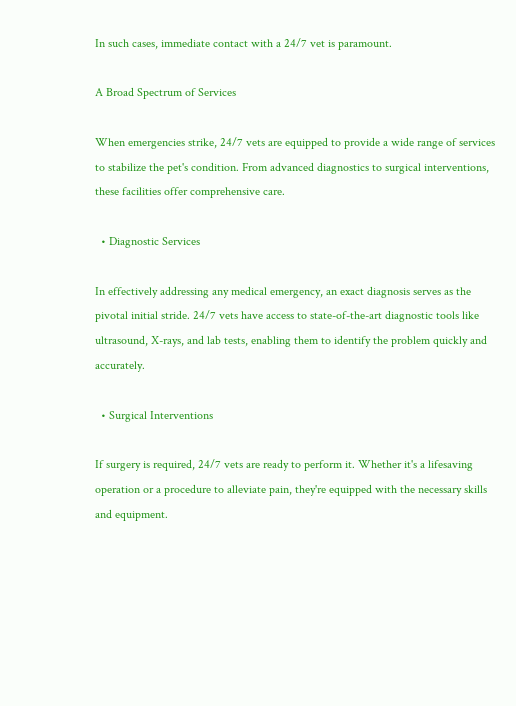In such cases, immediate contact with a 24/7 vet is paramount.

A Broad Spectrum of Services

When emergencies strike, 24/7 vets are equipped to provide a wide range of services to stabilize the pet's condition. From advanced diagnostics to surgical interventions, these facilities offer comprehensive care.

  • Diagnostic Services

In effectively addressing any medical emergency, an exact diagnosis serves as the pivotal initial stride. 24/7 vets have access to state-of-the-art diagnostic tools like ultrasound, X-rays, and lab tests, enabling them to identify the problem quickly and accurately.

  • Surgical Interventions

If surgery is required, 24/7 vets are ready to perform it. Whether it's a lifesaving operation or a procedure to alleviate pain, they're equipped with the necessary skills and equipment.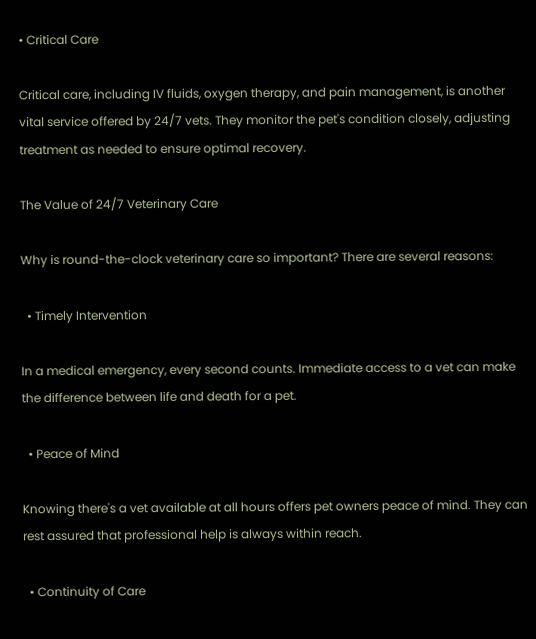• Critical Care

Critical care, including IV fluids, oxygen therapy, and pain management, is another vital service offered by 24/7 vets. They monitor the pet's condition closely, adjusting treatment as needed to ensure optimal recovery.

The Value of 24/7 Veterinary Care

Why is round-the-clock veterinary care so important? There are several reasons:

  • Timely Intervention

In a medical emergency, every second counts. Immediate access to a vet can make the difference between life and death for a pet.

  • Peace of Mind

Knowing there's a vet available at all hours offers pet owners peace of mind. They can rest assured that professional help is always within reach.

  • Continuity of Care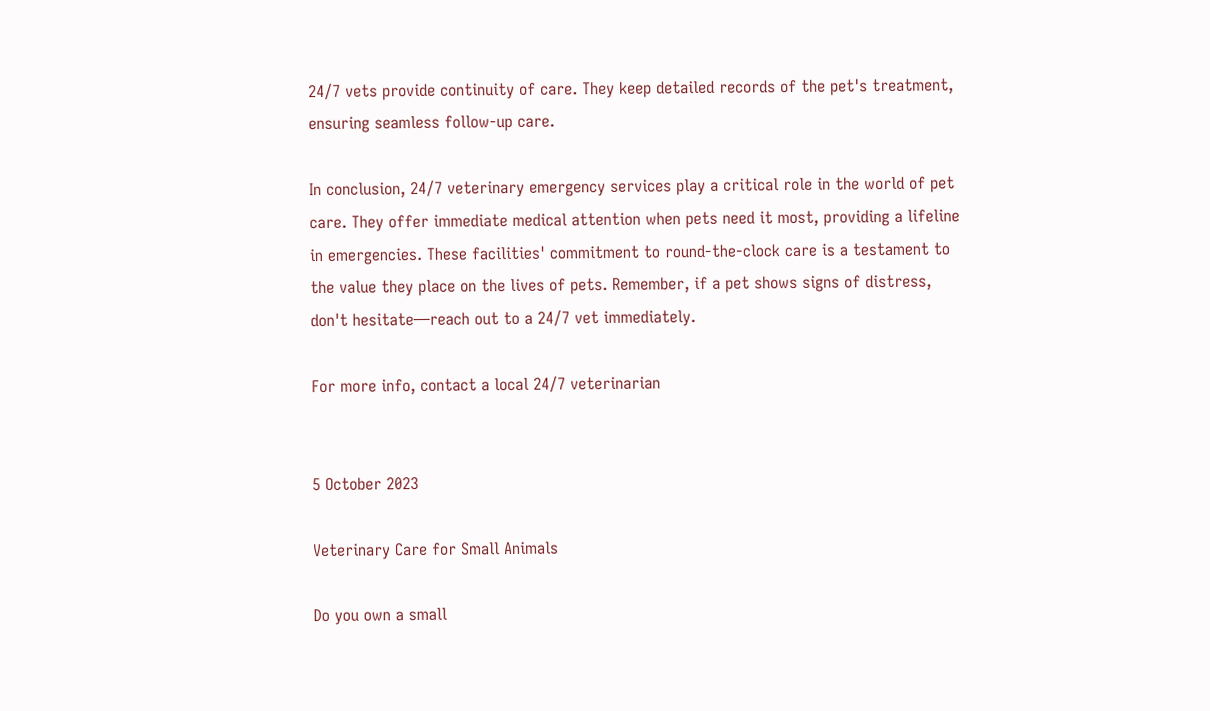24/7 vets provide continuity of care. They keep detailed records of the pet's treatment, ensuring seamless follow-up care.

In conclusion, 24/7 veterinary emergency services play a critical role in the world of pet care. They offer immediate medical attention when pets need it most, providing a lifeline in emergencies. These facilities' commitment to round-the-clock care is a testament to the value they place on the lives of pets. Remember, if a pet shows signs of distress, don't hesitate—reach out to a 24/7 vet immediately.

For more info, contact a local 24/7 veterinarian


5 October 2023

Veterinary Care for Small Animals

Do you own a small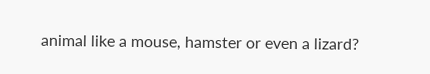animal like a mouse, hamster or even a lizard?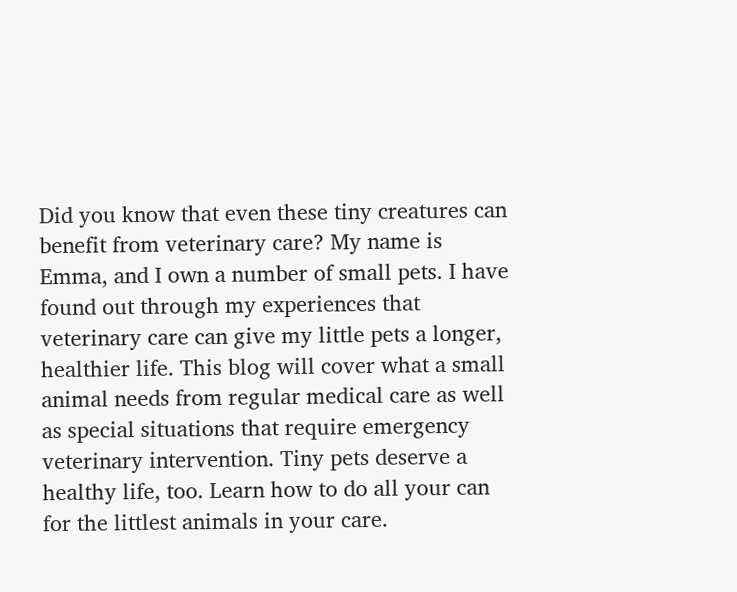Did you know that even these tiny creatures can benefit from veterinary care? My name is Emma, and I own a number of small pets. I have found out through my experiences that veterinary care can give my little pets a longer, healthier life. This blog will cover what a small animal needs from regular medical care as well as special situations that require emergency veterinary intervention. Tiny pets deserve a healthy life, too. Learn how to do all your can for the littlest animals in your care.